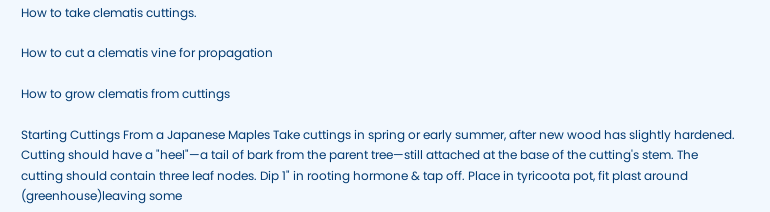How to take clematis cuttings.

How to cut a clematis vine for propagation

How to grow clematis from cuttings

Starting Cuttings From a Japanese Maples Take cuttings in spring or early summer, after new wood has slightly hardened. Cutting should have a "heel"—a tail of bark from the parent tree—still attached at the base of the cutting's stem. The cutting should contain three leaf nodes. Dip 1" in rooting hormone & tap off. Place in tyricoota pot, fit plast around (greenhouse)leaving some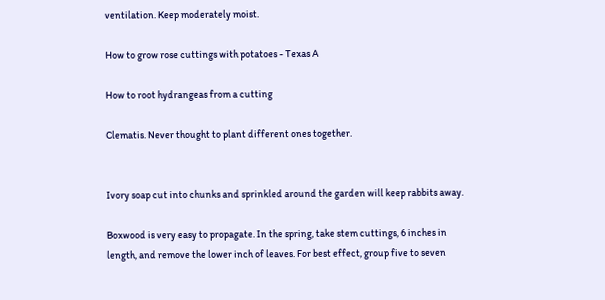ventilation. Keep moderately moist.

How to grow rose cuttings with potatoes - Texas A

How to root hydrangeas from a cutting

Clematis. Never thought to plant different ones together.


Ivory soap cut into chunks and sprinkled around the garden will keep rabbits away.

Boxwood is very easy to propagate. In the spring, take stem cuttings, 6 inches in length, and remove the lower inch of leaves. For best effect, group five to seven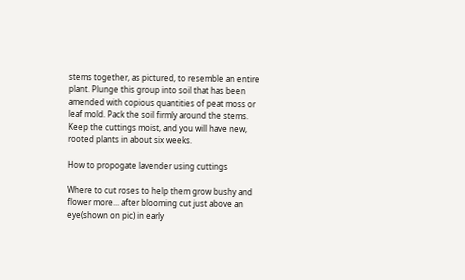stems together, as pictured, to resemble an entire plant. Plunge this group into soil that has been amended with copious quantities of peat moss or leaf mold. Pack the soil firmly around the stems. Keep the cuttings moist, and you will have new, rooted plants in about six weeks.

How to propogate lavender using cuttings

Where to cut roses to help them grow bushy and flower more... after blooming cut just above an eye(shown on pic) in early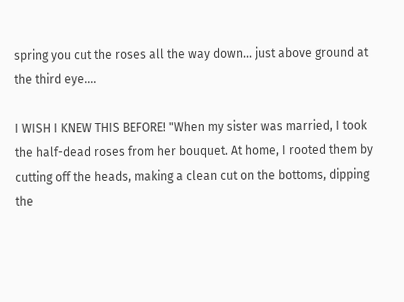spring you cut the roses all the way down... just above ground at the third eye....

I WISH I KNEW THIS BEFORE! "When my sister was married, I took the half-dead roses from her bouquet. At home, I rooted them by cutting off the heads, making a clean cut on the bottoms, dipping the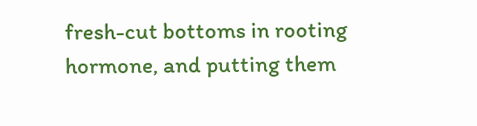fresh-cut bottoms in rooting hormone, and putting them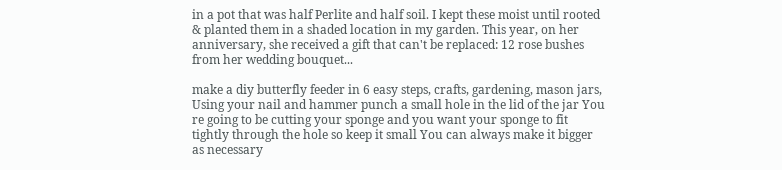in a pot that was half Perlite and half soil. I kept these moist until rooted & planted them in a shaded location in my garden. This year, on her anniversary, she received a gift that can't be replaced: 12 rose bushes from her wedding bouquet...

make a diy butterfly feeder in 6 easy steps, crafts, gardening, mason jars, Using your nail and hammer punch a small hole in the lid of the jar You re going to be cutting your sponge and you want your sponge to fit tightly through the hole so keep it small You can always make it bigger as necessary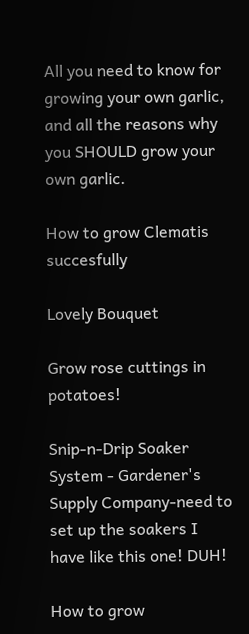All you need to know for growing your own garlic, and all the reasons why you SHOULD grow your own garlic.

How to grow Clematis succesfully

Lovely Bouquet

Grow rose cuttings in potatoes!

Snip-n-Drip Soaker System - Gardener's Supply Company-need to set up the soakers I have like this one! DUH!

How to grow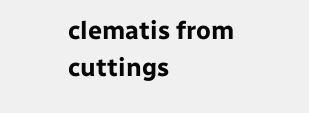clematis from cuttings